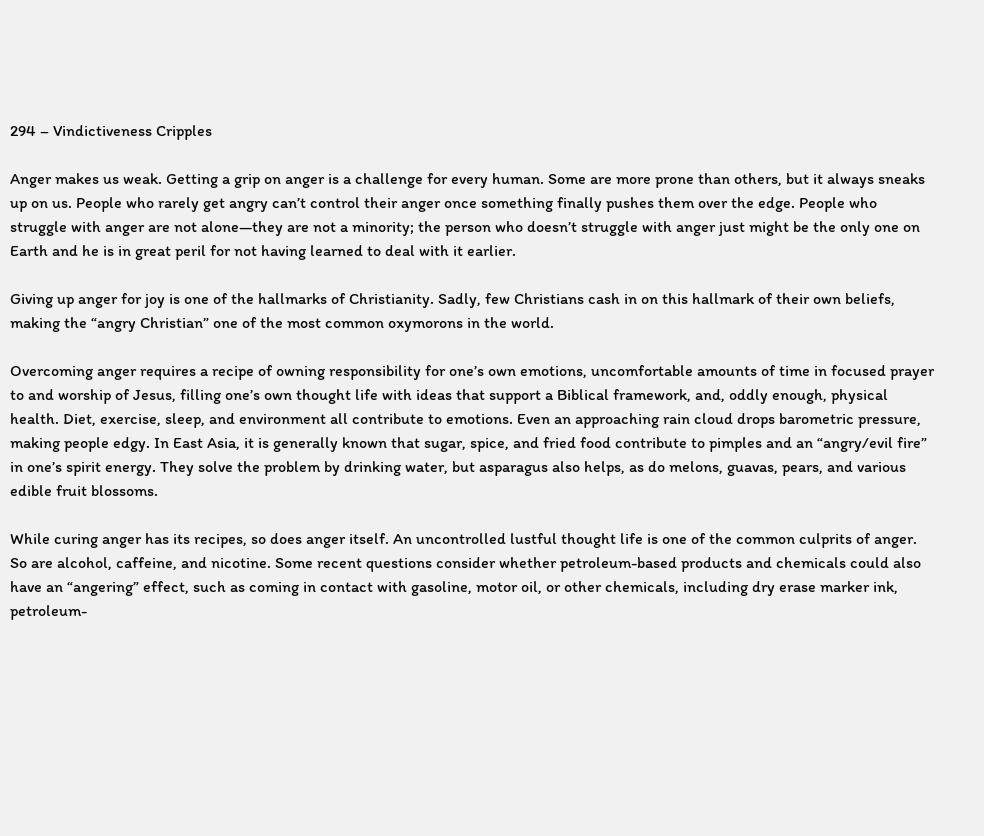294 – Vindictiveness Cripples

Anger makes us weak. Getting a grip on anger is a challenge for every human. Some are more prone than others, but it always sneaks up on us. People who rarely get angry can’t control their anger once something finally pushes them over the edge. People who struggle with anger are not alone—they are not a minority; the person who doesn’t struggle with anger just might be the only one on Earth and he is in great peril for not having learned to deal with it earlier.

Giving up anger for joy is one of the hallmarks of Christianity. Sadly, few Christians cash in on this hallmark of their own beliefs, making the “angry Christian” one of the most common oxymorons in the world.

Overcoming anger requires a recipe of owning responsibility for one’s own emotions, uncomfortable amounts of time in focused prayer to and worship of Jesus, filling one’s own thought life with ideas that support a Biblical framework, and, oddly enough, physical health. Diet, exercise, sleep, and environment all contribute to emotions. Even an approaching rain cloud drops barometric pressure, making people edgy. In East Asia, it is generally known that sugar, spice, and fried food contribute to pimples and an “angry/evil fire” in one’s spirit energy. They solve the problem by drinking water, but asparagus also helps, as do melons, guavas, pears, and various edible fruit blossoms.

While curing anger has its recipes, so does anger itself. An uncontrolled lustful thought life is one of the common culprits of anger. So are alcohol, caffeine, and nicotine. Some recent questions consider whether petroleum-based products and chemicals could also have an “angering” effect, such as coming in contact with gasoline, motor oil, or other chemicals, including dry erase marker ink, petroleum-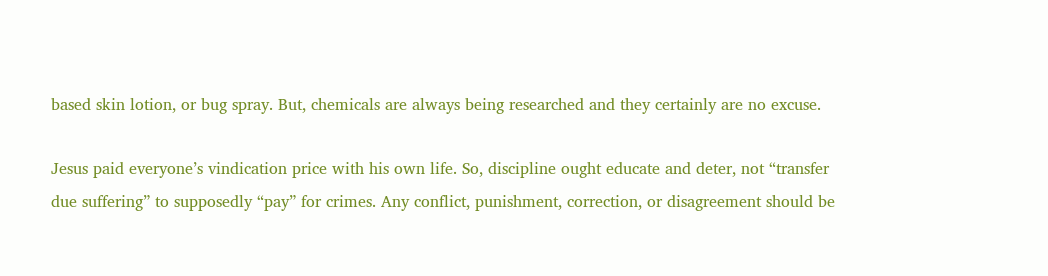based skin lotion, or bug spray. But, chemicals are always being researched and they certainly are no excuse.

Jesus paid everyone’s vindication price with his own life. So, discipline ought educate and deter, not “transfer due suffering” to supposedly “pay” for crimes. Any conflict, punishment, correction, or disagreement should be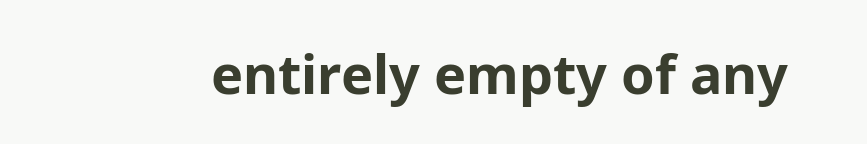entirely empty of any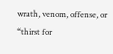wrath, venom, offense, or “thirst for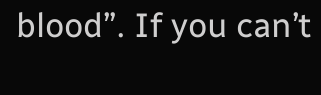blood”. If you can’t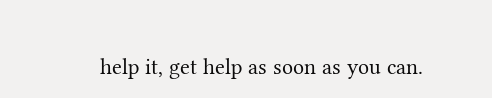help it, get help as soon as you can.